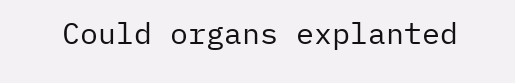Could organs explanted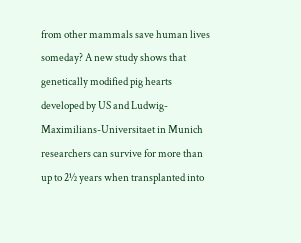from other mammals save human lives someday? A new study shows that genetically modified pig hearts developed by US and Ludwig-Maximilians-Universitaet in Munich researchers can survive for more than up to 2½ years when transplanted into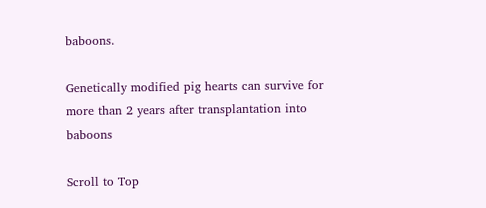baboons.

Genetically modified pig hearts can survive for more than 2 years after transplantation into baboons

Scroll to Top